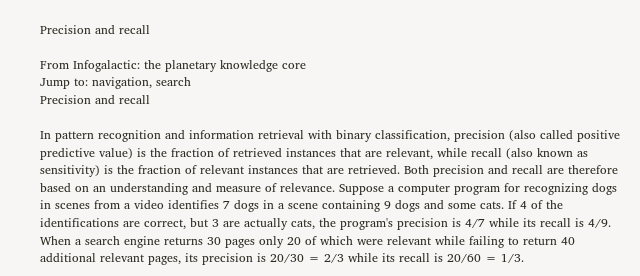Precision and recall

From Infogalactic: the planetary knowledge core
Jump to: navigation, search
Precision and recall

In pattern recognition and information retrieval with binary classification, precision (also called positive predictive value) is the fraction of retrieved instances that are relevant, while recall (also known as sensitivity) is the fraction of relevant instances that are retrieved. Both precision and recall are therefore based on an understanding and measure of relevance. Suppose a computer program for recognizing dogs in scenes from a video identifies 7 dogs in a scene containing 9 dogs and some cats. If 4 of the identifications are correct, but 3 are actually cats, the program's precision is 4/7 while its recall is 4/9. When a search engine returns 30 pages only 20 of which were relevant while failing to return 40 additional relevant pages, its precision is 20/30 = 2/3 while its recall is 20/60 = 1/3.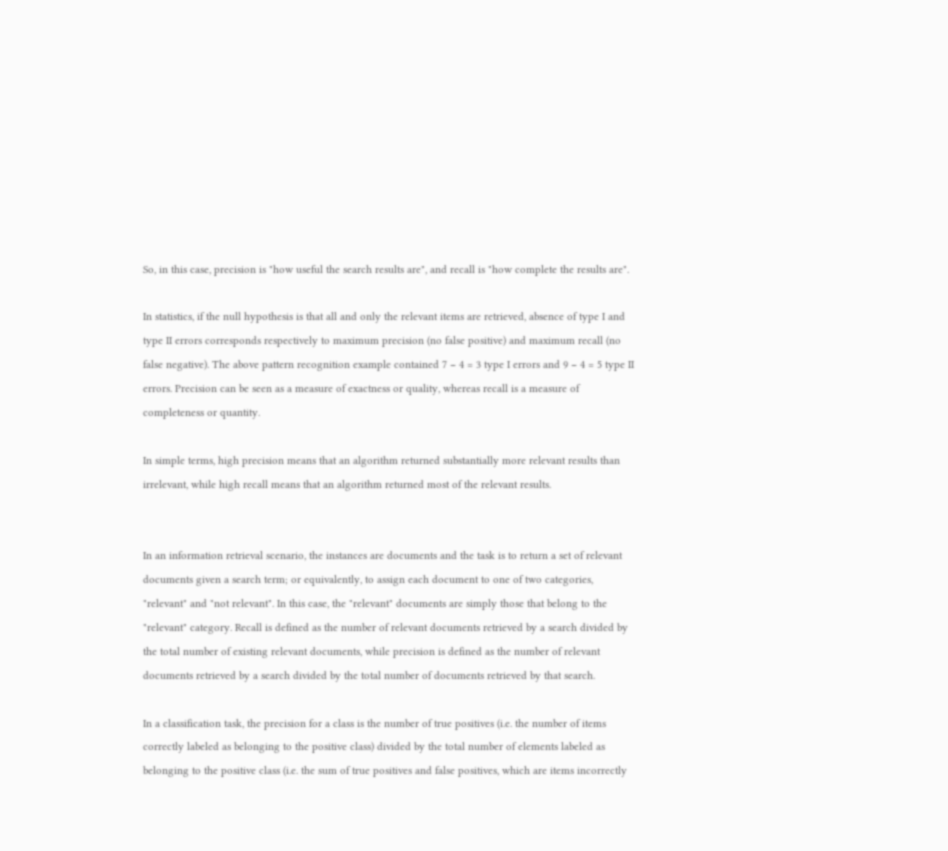So, in this case, precision is "how useful the search results are", and recall is "how complete the results are".

In statistics, if the null hypothesis is that all and only the relevant items are retrieved, absence of type I and type II errors corresponds respectively to maximum precision (no false positive) and maximum recall (no false negative). The above pattern recognition example contained 7 − 4 = 3 type I errors and 9 − 4 = 5 type II errors. Precision can be seen as a measure of exactness or quality, whereas recall is a measure of completeness or quantity.

In simple terms, high precision means that an algorithm returned substantially more relevant results than irrelevant, while high recall means that an algorithm returned most of the relevant results.


In an information retrieval scenario, the instances are documents and the task is to return a set of relevant documents given a search term; or equivalently, to assign each document to one of two categories, "relevant" and "not relevant". In this case, the "relevant" documents are simply those that belong to the "relevant" category. Recall is defined as the number of relevant documents retrieved by a search divided by the total number of existing relevant documents, while precision is defined as the number of relevant documents retrieved by a search divided by the total number of documents retrieved by that search.

In a classification task, the precision for a class is the number of true positives (i.e. the number of items correctly labeled as belonging to the positive class) divided by the total number of elements labeled as belonging to the positive class (i.e. the sum of true positives and false positives, which are items incorrectly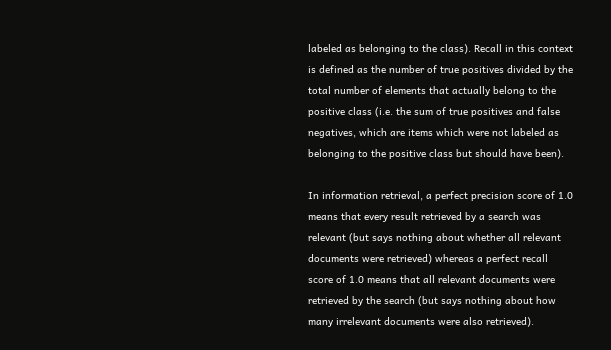labeled as belonging to the class). Recall in this context is defined as the number of true positives divided by the total number of elements that actually belong to the positive class (i.e. the sum of true positives and false negatives, which are items which were not labeled as belonging to the positive class but should have been).

In information retrieval, a perfect precision score of 1.0 means that every result retrieved by a search was relevant (but says nothing about whether all relevant documents were retrieved) whereas a perfect recall score of 1.0 means that all relevant documents were retrieved by the search (but says nothing about how many irrelevant documents were also retrieved).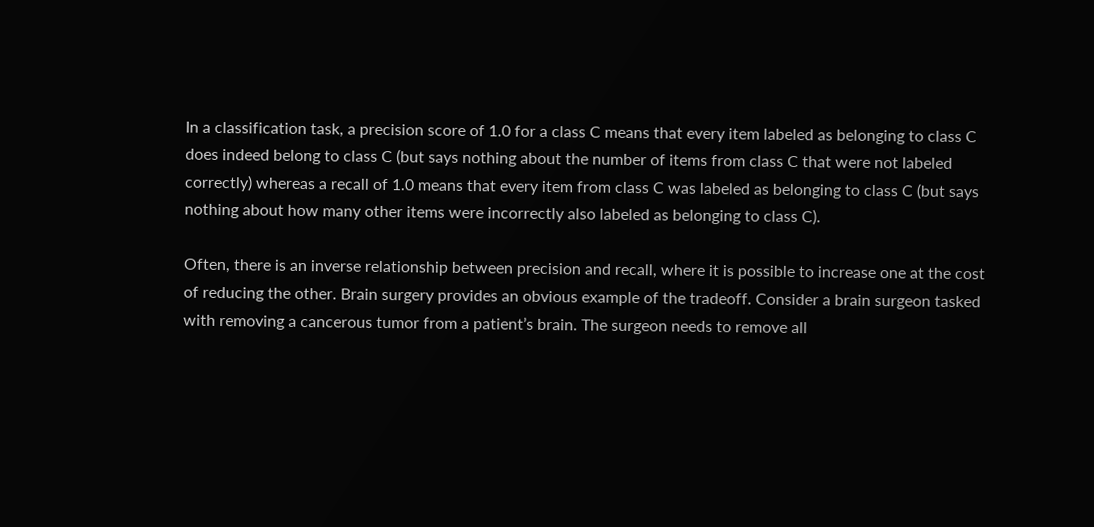In a classification task, a precision score of 1.0 for a class C means that every item labeled as belonging to class C does indeed belong to class C (but says nothing about the number of items from class C that were not labeled correctly) whereas a recall of 1.0 means that every item from class C was labeled as belonging to class C (but says nothing about how many other items were incorrectly also labeled as belonging to class C).

Often, there is an inverse relationship between precision and recall, where it is possible to increase one at the cost of reducing the other. Brain surgery provides an obvious example of the tradeoff. Consider a brain surgeon tasked with removing a cancerous tumor from a patient’s brain. The surgeon needs to remove all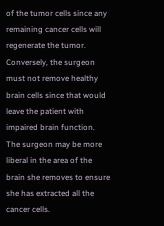of the tumor cells since any remaining cancer cells will regenerate the tumor. Conversely, the surgeon must not remove healthy brain cells since that would leave the patient with impaired brain function. The surgeon may be more liberal in the area of the brain she removes to ensure she has extracted all the cancer cells.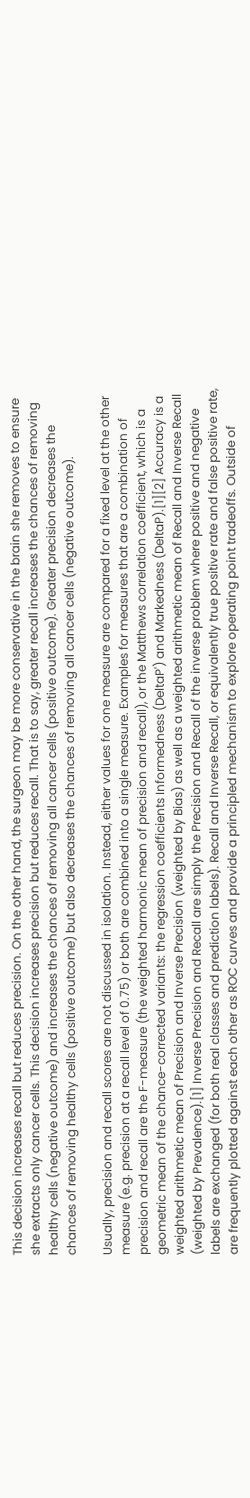This decision increases recall but reduces precision. On the other hand, the surgeon may be more conservative in the brain she removes to ensure she extracts only cancer cells. This decision increases precision but reduces recall. That is to say, greater recall increases the chances of removing healthy cells (negative outcome) and increases the chances of removing all cancer cells (positive outcome). Greater precision decreases the chances of removing healthy cells (positive outcome) but also decreases the chances of removing all cancer cells (negative outcome).

Usually, precision and recall scores are not discussed in isolation. Instead, either values for one measure are compared for a fixed level at the other measure (e.g. precision at a recall level of 0.75) or both are combined into a single measure. Examples for measures that are a combination of precision and recall are the F-measure (the weighted harmonic mean of precision and recall), or the Matthews correlation coefficient, which is a geometric mean of the chance-corrected variants: the regression coefficients Informedness (DeltaP') and Markedness (DeltaP).[1][2] Accuracy is a weighted arithmetic mean of Precision and Inverse Precision (weighted by Bias) as well as a weighted arithmetic mean of Recall and Inverse Recall (weighted by Prevalence).[1] Inverse Precision and Recall are simply the Precision and Recall of the inverse problem where positive and negative labels are exchanged (for both real classes and prediction labels). Recall and Inverse Recall, or equivalently true positive rate and false positive rate, are frequently plotted against each other as ROC curves and provide a principled mechanism to explore operating point tradeoffs. Outside of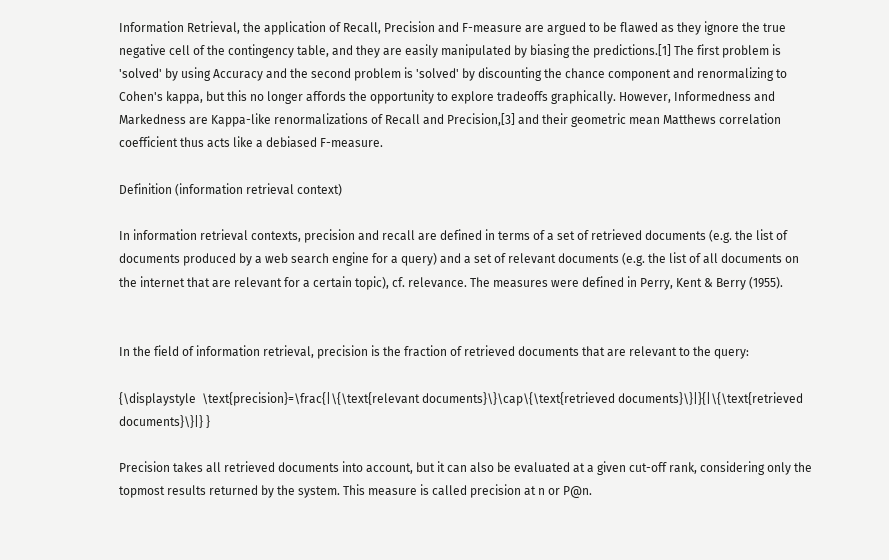Information Retrieval, the application of Recall, Precision and F-measure are argued to be flawed as they ignore the true negative cell of the contingency table, and they are easily manipulated by biasing the predictions.[1] The first problem is 'solved' by using Accuracy and the second problem is 'solved' by discounting the chance component and renormalizing to Cohen's kappa, but this no longer affords the opportunity to explore tradeoffs graphically. However, Informedness and Markedness are Kappa-like renormalizations of Recall and Precision,[3] and their geometric mean Matthews correlation coefficient thus acts like a debiased F-measure.

Definition (information retrieval context)

In information retrieval contexts, precision and recall are defined in terms of a set of retrieved documents (e.g. the list of documents produced by a web search engine for a query) and a set of relevant documents (e.g. the list of all documents on the internet that are relevant for a certain topic), cf. relevance. The measures were defined in Perry, Kent & Berry (1955).


In the field of information retrieval, precision is the fraction of retrieved documents that are relevant to the query:

{\displaystyle  \text{precision}=\frac{|\{\text{relevant documents}\}\cap\{\text{retrieved documents}\}|}{|\{\text{retrieved documents}\}|} }

Precision takes all retrieved documents into account, but it can also be evaluated at a given cut-off rank, considering only the topmost results returned by the system. This measure is called precision at n or P@n.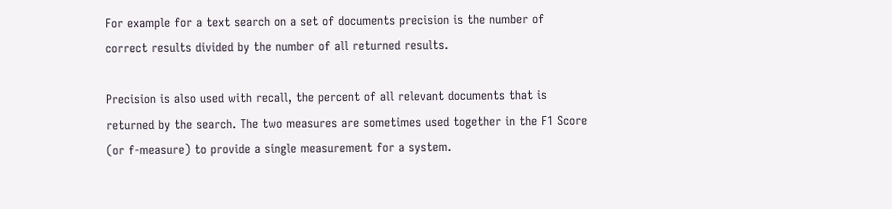For example for a text search on a set of documents precision is the number of correct results divided by the number of all returned results.

Precision is also used with recall, the percent of all relevant documents that is returned by the search. The two measures are sometimes used together in the F1 Score (or f-measure) to provide a single measurement for a system.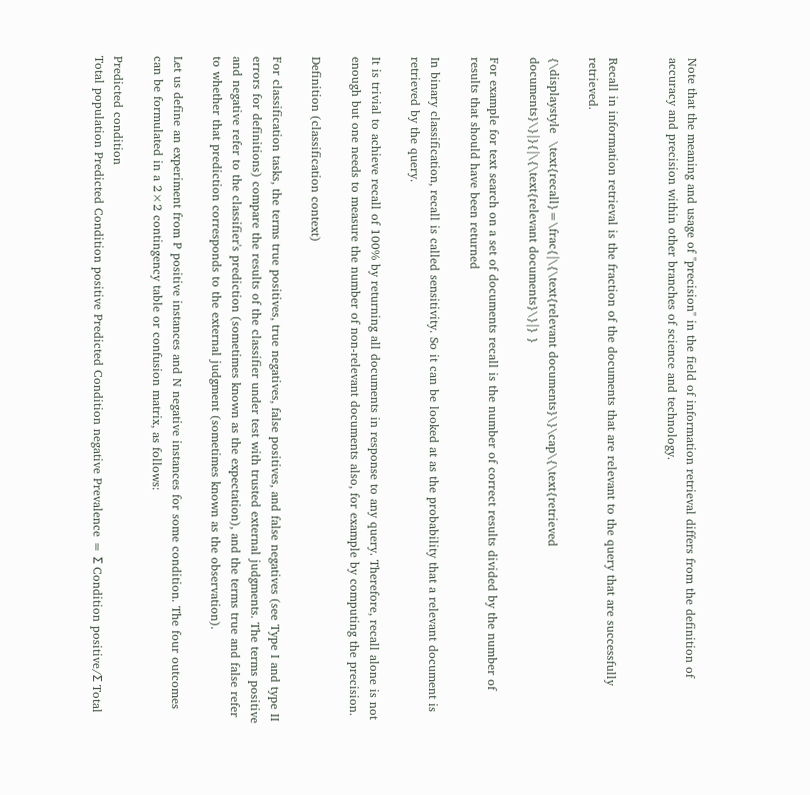Note that the meaning and usage of "precision" in the field of information retrieval differs from the definition of accuracy and precision within other branches of science and technology.


Recall in information retrieval is the fraction of the documents that are relevant to the query that are successfully retrieved.

{\displaystyle  \text{recall}=\frac{|\{\text{relevant documents}\}\cap\{\text{retrieved documents}\}|}{|\{\text{relevant documents}\}|} }

For example for text search on a set of documents recall is the number of correct results divided by the number of results that should have been returned

In binary classification, recall is called sensitivity. So it can be looked at as the probability that a relevant document is retrieved by the query.

It is trivial to achieve recall of 100% by returning all documents in response to any query. Therefore, recall alone is not enough but one needs to measure the number of non-relevant documents also, for example by computing the precision.

Definition (classification context)

For classification tasks, the terms true positives, true negatives, false positives, and false negatives (see Type I and type II errors for definitions) compare the results of the classifier under test with trusted external judgments. The terms positive and negative refer to the classifier's prediction (sometimes known as the expectation), and the terms true and false refer to whether that prediction corresponds to the external judgment (sometimes known as the observation).

Let us define an experiment from P positive instances and N negative instances for some condition. The four outcomes can be formulated in a 2×2 contingency table or confusion matrix, as follows:

Predicted condition
Total population Predicted Condition positive Predicted Condition negative Prevalence = Σ Condition positive/Σ Total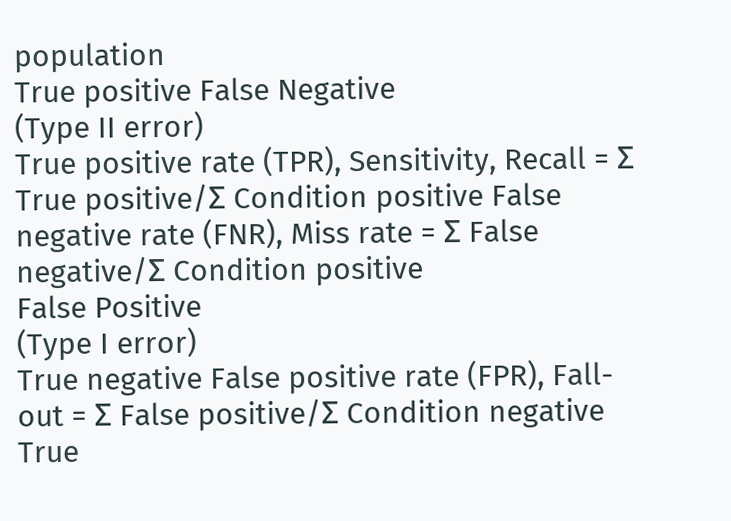population
True positive False Negative
(Type II error)
True positive rate (TPR), Sensitivity, Recall = Σ True positive/Σ Condition positive False negative rate (FNR), Miss rate = Σ False negative/Σ Condition positive
False Positive
(Type I error)
True negative False positive rate (FPR), Fall-out = Σ False positive/Σ Condition negative True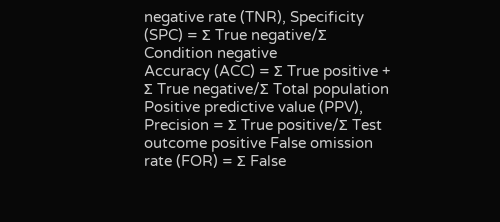negative rate (TNR), Specificity (SPC) = Σ True negative/Σ Condition negative
Accuracy (ACC) = Σ True positive + Σ True negative/Σ Total population Positive predictive value (PPV), Precision = Σ True positive/Σ Test outcome positive False omission rate (FOR) = Σ False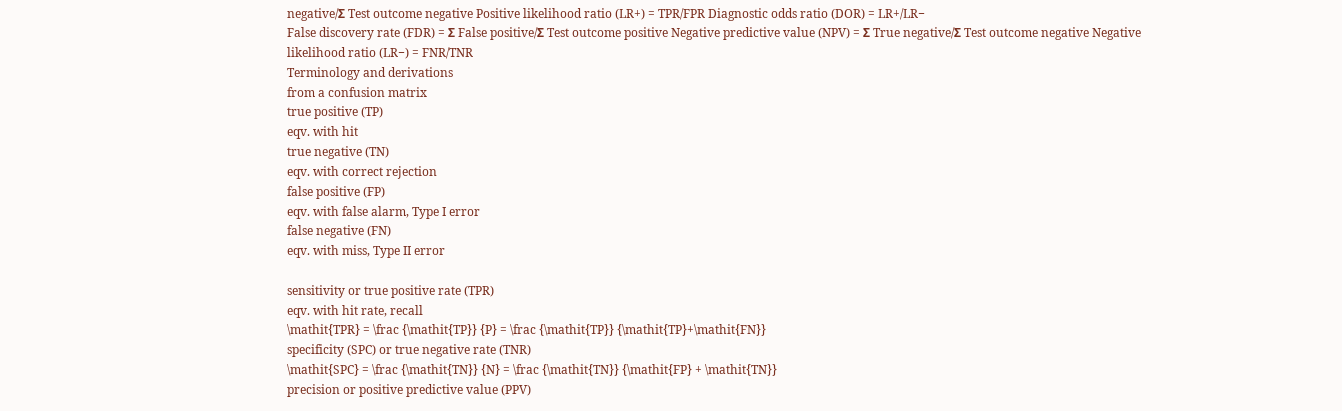negative/Σ Test outcome negative Positive likelihood ratio (LR+) = TPR/FPR Diagnostic odds ratio (DOR) = LR+/LR−
False discovery rate (FDR) = Σ False positive/Σ Test outcome positive Negative predictive value (NPV) = Σ True negative/Σ Test outcome negative Negative likelihood ratio (LR−) = FNR/TNR
Terminology and derivations
from a confusion matrix
true positive (TP)
eqv. with hit
true negative (TN)
eqv. with correct rejection
false positive (FP)
eqv. with false alarm, Type I error
false negative (FN)
eqv. with miss, Type II error

sensitivity or true positive rate (TPR)
eqv. with hit rate, recall
\mathit{TPR} = \frac {\mathit{TP}} {P} = \frac {\mathit{TP}} {\mathit{TP}+\mathit{FN}}
specificity (SPC) or true negative rate (TNR)
\mathit{SPC} = \frac {\mathit{TN}} {N} = \frac {\mathit{TN}} {\mathit{FP} + \mathit{TN}}
precision or positive predictive value (PPV)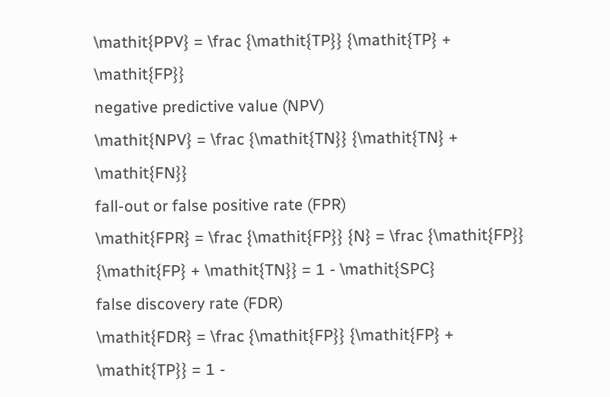\mathit{PPV} = \frac {\mathit{TP}} {\mathit{TP} + \mathit{FP}}
negative predictive value (NPV)
\mathit{NPV} = \frac {\mathit{TN}} {\mathit{TN} + \mathit{FN}}
fall-out or false positive rate (FPR)
\mathit{FPR} = \frac {\mathit{FP}} {N} = \frac {\mathit{FP}} {\mathit{FP} + \mathit{TN}} = 1 - \mathit{SPC}
false discovery rate (FDR)
\mathit{FDR} = \frac {\mathit{FP}} {\mathit{FP} + \mathit{TP}} = 1 -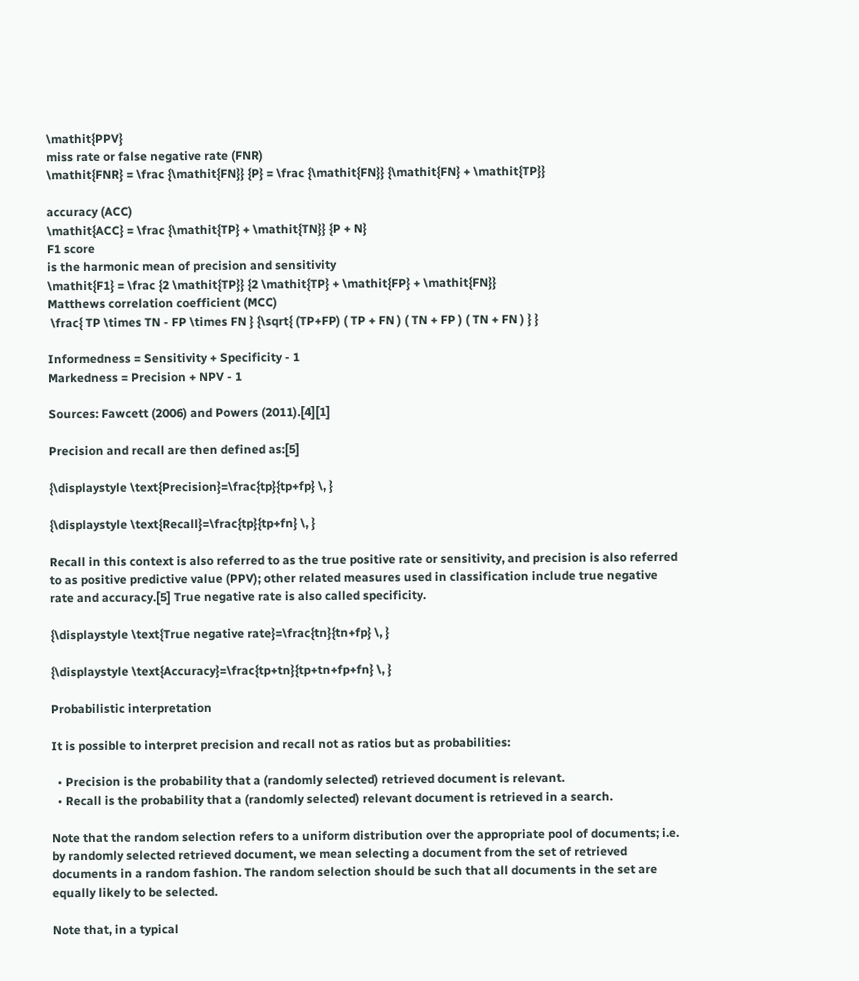\mathit{PPV}
miss rate or false negative rate (FNR)
\mathit{FNR} = \frac {\mathit{FN}} {P} = \frac {\mathit{FN}} {\mathit{FN} + \mathit{TP}}

accuracy (ACC)
\mathit{ACC} = \frac {\mathit{TP} + \mathit{TN}} {P + N}
F1 score
is the harmonic mean of precision and sensitivity
\mathit{F1} = \frac {2 \mathit{TP}} {2 \mathit{TP} + \mathit{FP} + \mathit{FN}}
Matthews correlation coefficient (MCC)
 \frac{ TP \times TN - FP \times FN } {\sqrt{ (TP+FP) ( TP + FN ) ( TN + FP ) ( TN + FN ) } }

Informedness = Sensitivity + Specificity - 1
Markedness = Precision + NPV - 1

Sources: Fawcett (2006) and Powers (2011).[4][1]

Precision and recall are then defined as:[5]

{\displaystyle \text{Precision}=\frac{tp}{tp+fp} \, }

{\displaystyle \text{Recall}=\frac{tp}{tp+fn} \, }

Recall in this context is also referred to as the true positive rate or sensitivity, and precision is also referred to as positive predictive value (PPV); other related measures used in classification include true negative rate and accuracy.[5] True negative rate is also called specificity.

{\displaystyle \text{True negative rate}=\frac{tn}{tn+fp} \, }

{\displaystyle \text{Accuracy}=\frac{tp+tn}{tp+tn+fp+fn} \, }

Probabilistic interpretation

It is possible to interpret precision and recall not as ratios but as probabilities:

  • Precision is the probability that a (randomly selected) retrieved document is relevant.
  • Recall is the probability that a (randomly selected) relevant document is retrieved in a search.

Note that the random selection refers to a uniform distribution over the appropriate pool of documents; i.e. by randomly selected retrieved document, we mean selecting a document from the set of retrieved documents in a random fashion. The random selection should be such that all documents in the set are equally likely to be selected.

Note that, in a typical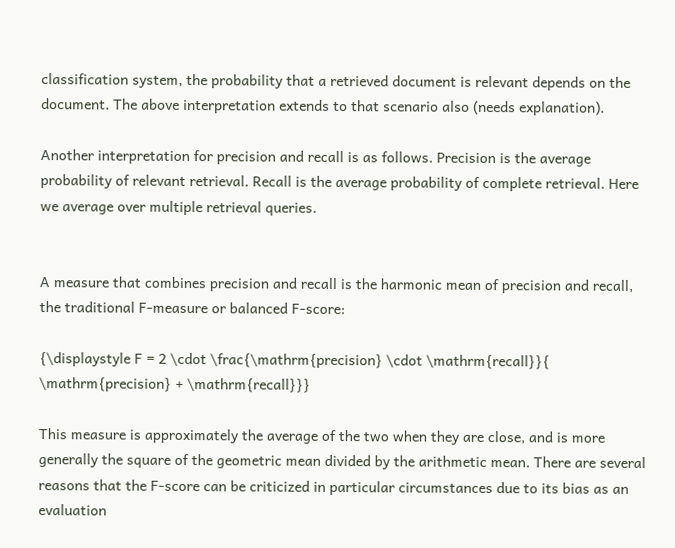classification system, the probability that a retrieved document is relevant depends on the document. The above interpretation extends to that scenario also (needs explanation).

Another interpretation for precision and recall is as follows. Precision is the average probability of relevant retrieval. Recall is the average probability of complete retrieval. Here we average over multiple retrieval queries.


A measure that combines precision and recall is the harmonic mean of precision and recall, the traditional F-measure or balanced F-score:

{\displaystyle F = 2 \cdot \frac{\mathrm{precision} \cdot \mathrm{recall}}{ \mathrm{precision} + \mathrm{recall}}}

This measure is approximately the average of the two when they are close, and is more generally the square of the geometric mean divided by the arithmetic mean. There are several reasons that the F-score can be criticized in particular circumstances due to its bias as an evaluation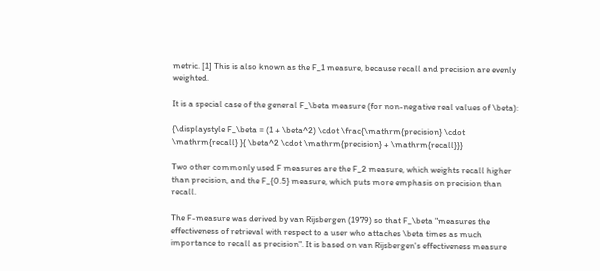metric. [1] This is also known as the F_1 measure, because recall and precision are evenly weighted.

It is a special case of the general F_\beta measure (for non-negative real values of \beta):

{\displaystyle F_\beta = (1 + \beta^2) \cdot \frac{\mathrm{precision} \cdot \mathrm{recall} }{ \beta^2 \cdot \mathrm{precision} + \mathrm{recall}}}

Two other commonly used F measures are the F_2 measure, which weights recall higher than precision, and the F_{0.5} measure, which puts more emphasis on precision than recall.

The F-measure was derived by van Rijsbergen (1979) so that F_\beta "measures the effectiveness of retrieval with respect to a user who attaches \beta times as much importance to recall as precision". It is based on van Rijsbergen's effectiveness measure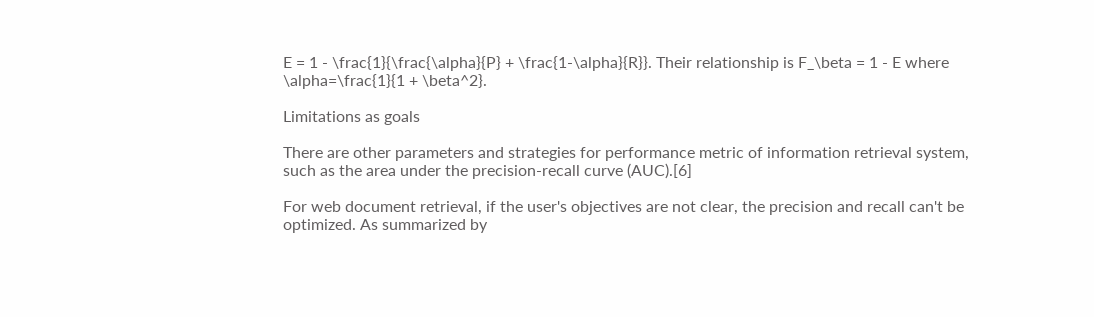E = 1 - \frac{1}{\frac{\alpha}{P} + \frac{1-\alpha}{R}}. Their relationship is F_\beta = 1 - E where \alpha=\frac{1}{1 + \beta^2}.

Limitations as goals

There are other parameters and strategies for performance metric of information retrieval system, such as the area under the precision-recall curve (AUC).[6]

For web document retrieval, if the user's objectives are not clear, the precision and recall can't be optimized. As summarized by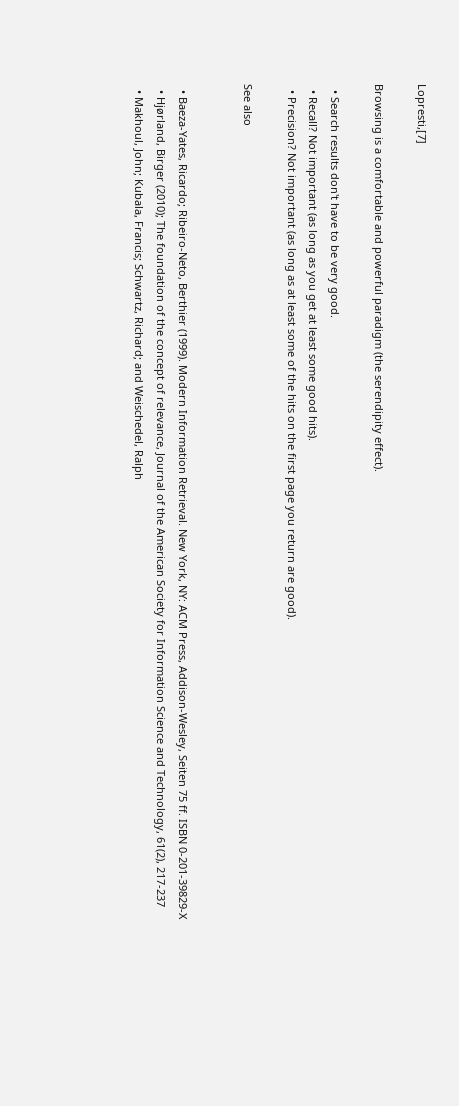Lopresti,[7]

Browsing is a comfortable and powerful paradigm (the serendipity effect).

  • Search results don't have to be very good.
  • Recall? Not important (as long as you get at least some good hits).
  • Precision? Not important (as long as at least some of the hits on the first page you return are good).

See also


  • Baeza-Yates, Ricardo; Ribeiro-Neto, Berthier (1999). Modern Information Retrieval. New York, NY: ACM Press, Addison-Wesley, Seiten 75 ff. ISBN 0-201-39829-X
  • Hjørland, Birger (2010); The foundation of the concept of relevance, Journal of the American Society for Information Science and Technology, 61(2), 217-237
  • Makhoul, John; Kubala, Francis; Schwartz, Richard; and Weischedel, Ralph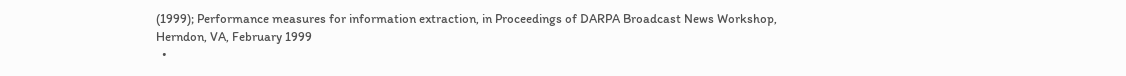(1999); Performance measures for information extraction, in Proceedings of DARPA Broadcast News Workshop, Herndon, VA, February 1999
  •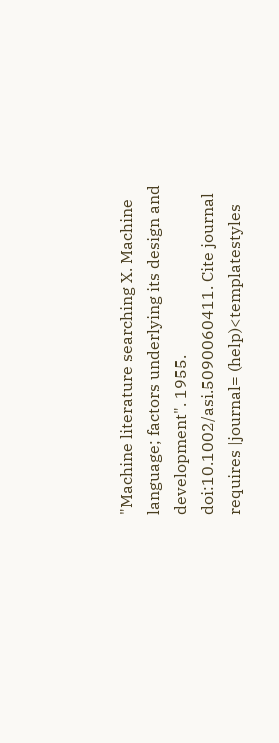"Machine literature searching X. Machine language; factors underlying its design and development". 1955. doi:10.1002/asi.5090060411. Cite journal requires |journal= (help)<templatestyles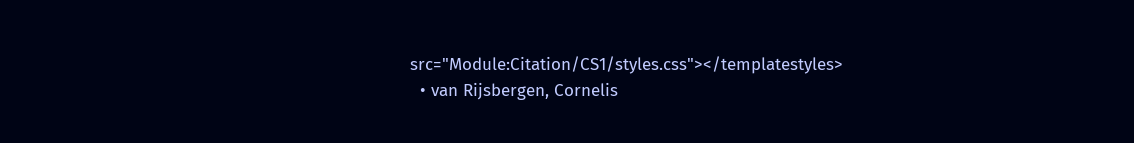src="Module:Citation/CS1/styles.css"></templatestyles>
  • van Rijsbergen, Cornelis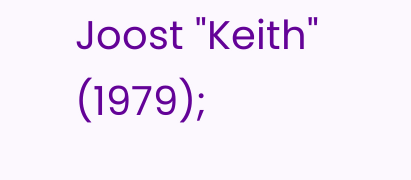Joost "Keith" (1979);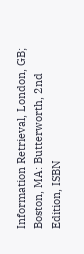Information Retrieval, London, GB; Boston, MA: Butterworth, 2nd Edition, ISBN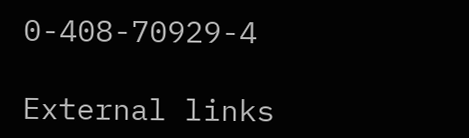0-408-70929-4

External links